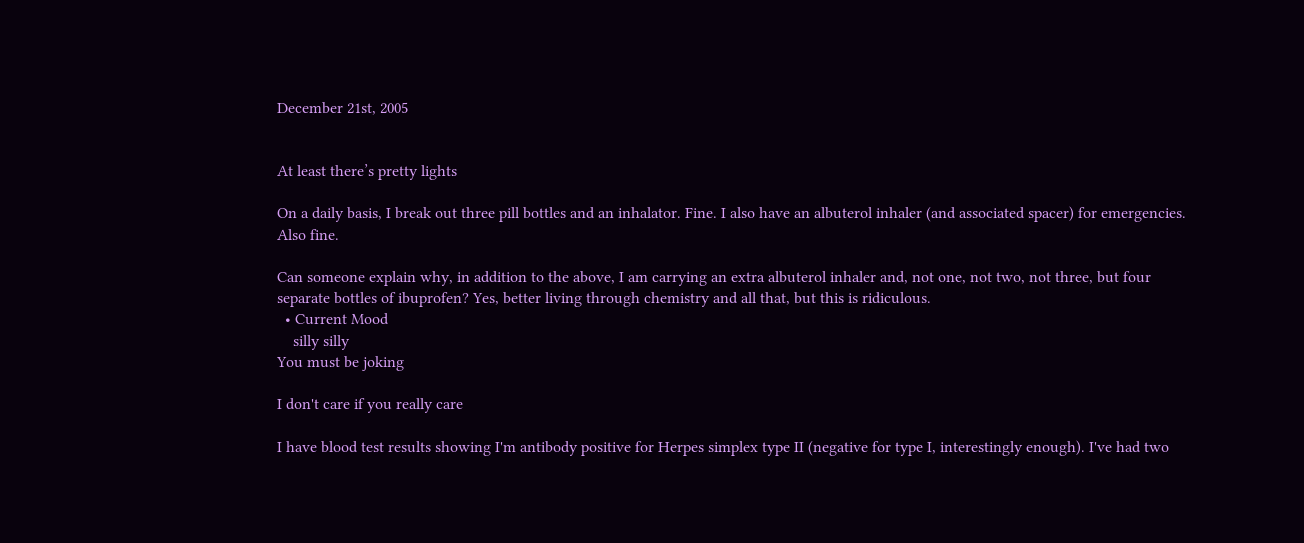December 21st, 2005


At least there’s pretty lights

On a daily basis, I break out three pill bottles and an inhalator. Fine. I also have an albuterol inhaler (and associated spacer) for emergencies. Also fine.

Can someone explain why, in addition to the above, I am carrying an extra albuterol inhaler and, not one, not two, not three, but four separate bottles of ibuprofen? Yes, better living through chemistry and all that, but this is ridiculous.
  • Current Mood
    silly silly
You must be joking

I don't care if you really care

I have blood test results showing I'm antibody positive for Herpes simplex type II (negative for type I, interestingly enough). I've had two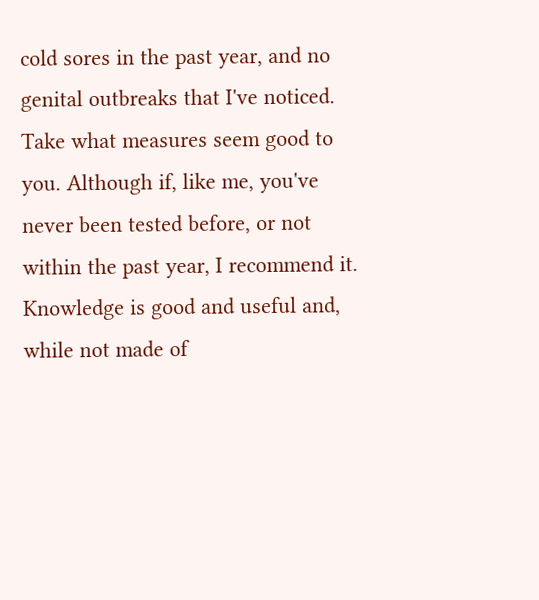cold sores in the past year, and no genital outbreaks that I've noticed. Take what measures seem good to you. Although if, like me, you've never been tested before, or not within the past year, I recommend it. Knowledge is good and useful and, while not made of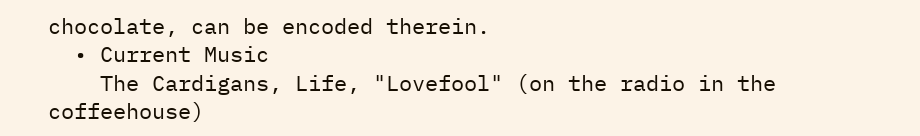chocolate, can be encoded therein.
  • Current Music
    The Cardigans, Life, "Lovefool" (on the radio in the coffeehouse)